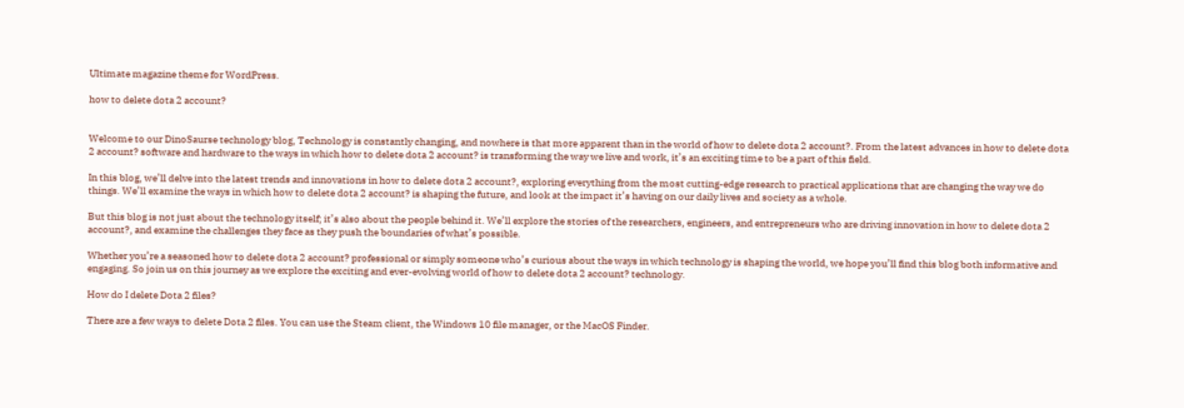Ultimate magazine theme for WordPress.

how to delete dota 2 account?


Welcome to our DinoSaurse technology blog, Technology is constantly changing, and nowhere is that more apparent than in the world of how to delete dota 2 account?. From the latest advances in how to delete dota 2 account? software and hardware to the ways in which how to delete dota 2 account? is transforming the way we live and work, it’s an exciting time to be a part of this field.

In this blog, we’ll delve into the latest trends and innovations in how to delete dota 2 account?, exploring everything from the most cutting-edge research to practical applications that are changing the way we do things. We’ll examine the ways in which how to delete dota 2 account? is shaping the future, and look at the impact it’s having on our daily lives and society as a whole.

But this blog is not just about the technology itself; it’s also about the people behind it. We’ll explore the stories of the researchers, engineers, and entrepreneurs who are driving innovation in how to delete dota 2 account?, and examine the challenges they face as they push the boundaries of what’s possible.

Whether you’re a seasoned how to delete dota 2 account? professional or simply someone who’s curious about the ways in which technology is shaping the world, we hope you’ll find this blog both informative and engaging. So join us on this journey as we explore the exciting and ever-evolving world of how to delete dota 2 account? technology.

How do I delete Dota 2 files?

There are a few ways to delete Dota 2 files. You can use the Steam client, the Windows 10 file manager, or the MacOS Finder.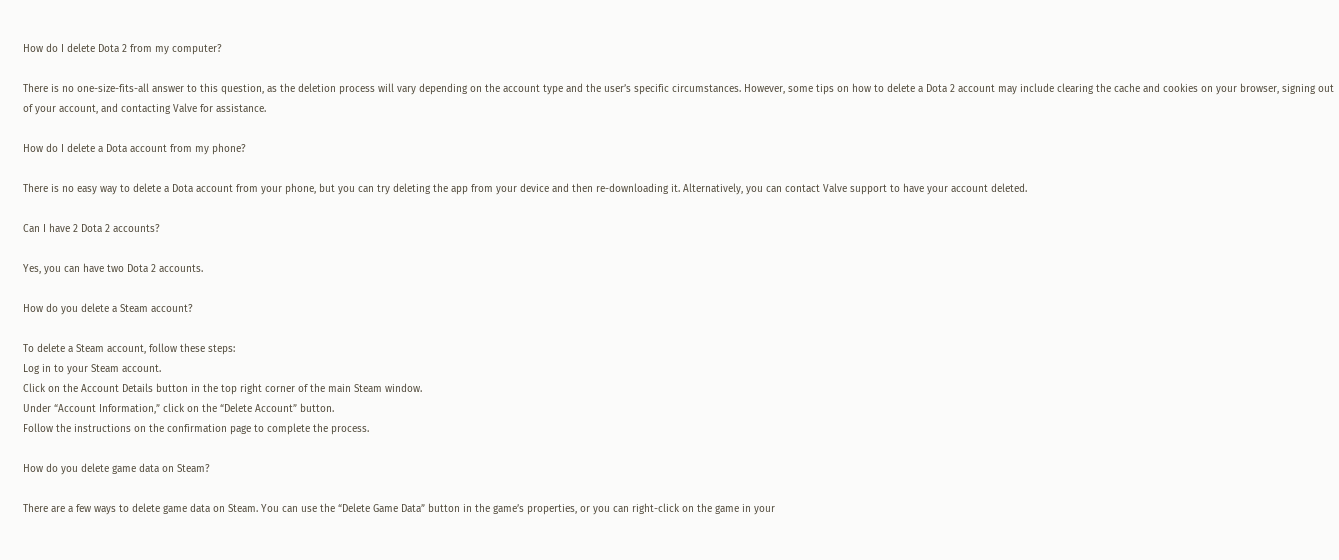How do I delete Dota 2 from my computer?

There is no one-size-fits-all answer to this question, as the deletion process will vary depending on the account type and the user’s specific circumstances. However, some tips on how to delete a Dota 2 account may include clearing the cache and cookies on your browser, signing out of your account, and contacting Valve for assistance.

How do I delete a Dota account from my phone?

There is no easy way to delete a Dota account from your phone, but you can try deleting the app from your device and then re-downloading it. Alternatively, you can contact Valve support to have your account deleted.

Can I have 2 Dota 2 accounts?

Yes, you can have two Dota 2 accounts.

How do you delete a Steam account?

To delete a Steam account, follow these steps:
Log in to your Steam account.
Click on the Account Details button in the top right corner of the main Steam window.
Under “Account Information,” click on the “Delete Account” button.
Follow the instructions on the confirmation page to complete the process.

How do you delete game data on Steam?

There are a few ways to delete game data on Steam. You can use the “Delete Game Data” button in the game’s properties, or you can right-click on the game in your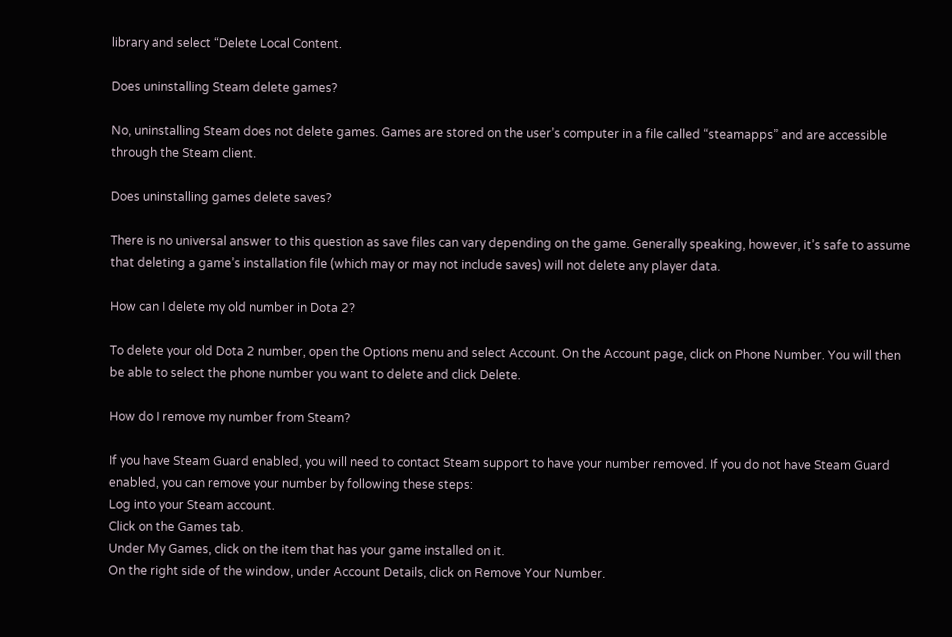library and select “Delete Local Content.

Does uninstalling Steam delete games?

No, uninstalling Steam does not delete games. Games are stored on the user’s computer in a file called “steamapps” and are accessible through the Steam client.

Does uninstalling games delete saves?

There is no universal answer to this question as save files can vary depending on the game. Generally speaking, however, it’s safe to assume that deleting a game’s installation file (which may or may not include saves) will not delete any player data.

How can I delete my old number in Dota 2?

To delete your old Dota 2 number, open the Options menu and select Account. On the Account page, click on Phone Number. You will then be able to select the phone number you want to delete and click Delete.

How do I remove my number from Steam?

If you have Steam Guard enabled, you will need to contact Steam support to have your number removed. If you do not have Steam Guard enabled, you can remove your number by following these steps:
Log into your Steam account.
Click on the Games tab.
Under My Games, click on the item that has your game installed on it.
On the right side of the window, under Account Details, click on Remove Your Number.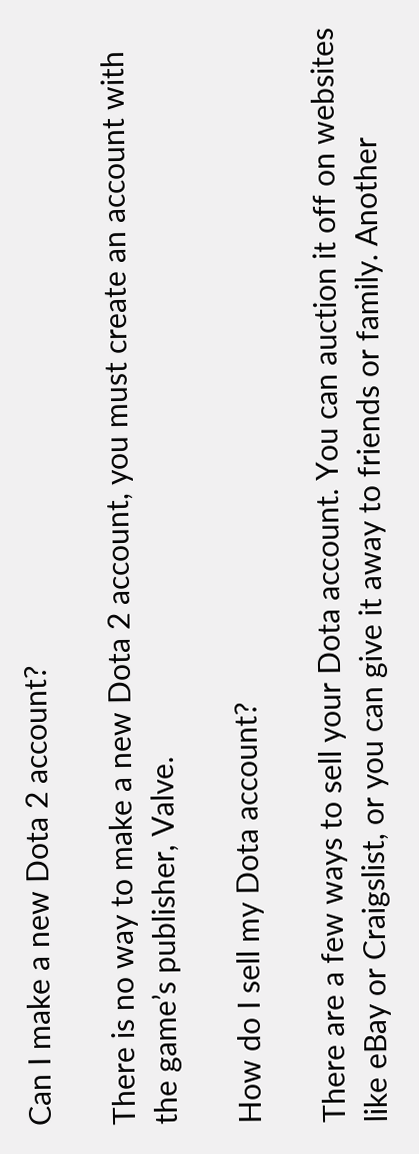Can I make a new Dota 2 account?

There is no way to make a new Dota 2 account, you must create an account with the game’s publisher, Valve.

How do I sell my Dota account?

There are a few ways to sell your Dota account. You can auction it off on websites like eBay or Craigslist, or you can give it away to friends or family. Another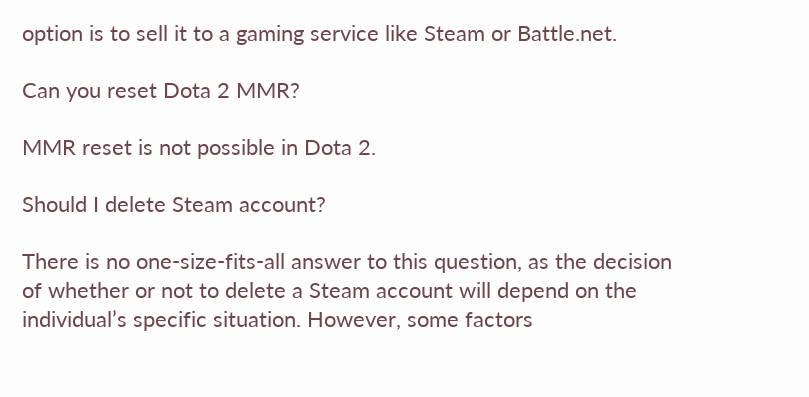option is to sell it to a gaming service like Steam or Battle.net.

Can you reset Dota 2 MMR?

MMR reset is not possible in Dota 2.

Should I delete Steam account?

There is no one-size-fits-all answer to this question, as the decision of whether or not to delete a Steam account will depend on the individual’s specific situation. However, some factors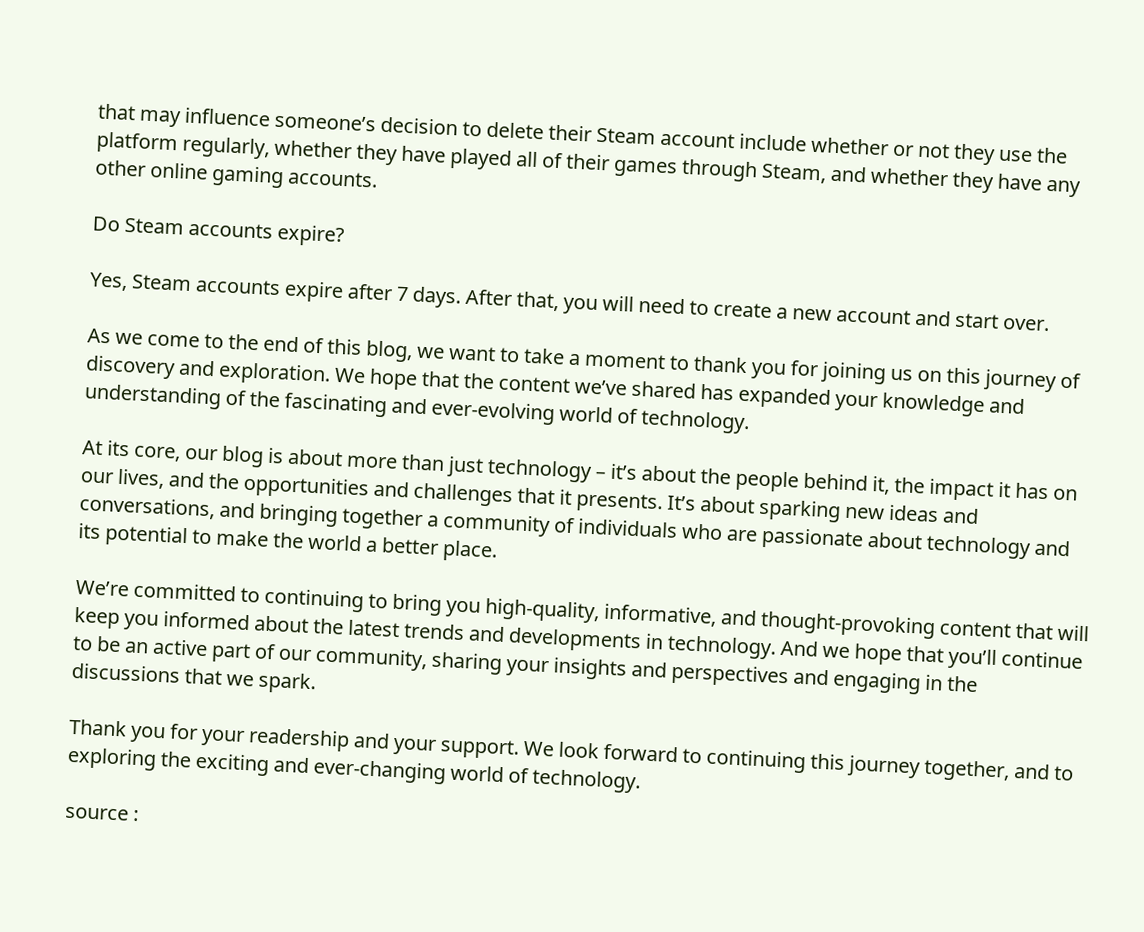that may influence someone’s decision to delete their Steam account include whether or not they use the platform regularly, whether they have played all of their games through Steam, and whether they have any other online gaming accounts.

Do Steam accounts expire?

Yes, Steam accounts expire after 7 days. After that, you will need to create a new account and start over.

As we come to the end of this blog, we want to take a moment to thank you for joining us on this journey of discovery and exploration. We hope that the content we’ve shared has expanded your knowledge and understanding of the fascinating and ever-evolving world of technology.

At its core, our blog is about more than just technology – it’s about the people behind it, the impact it has on our lives, and the opportunities and challenges that it presents. It’s about sparking new ideas and conversations, and bringing together a community of individuals who are passionate about technology and its potential to make the world a better place.

We’re committed to continuing to bring you high-quality, informative, and thought-provoking content that will keep you informed about the latest trends and developments in technology. And we hope that you’ll continue to be an active part of our community, sharing your insights and perspectives and engaging in the discussions that we spark.

Thank you for your readership and your support. We look forward to continuing this journey together, and to exploring the exciting and ever-changing world of technology.

source :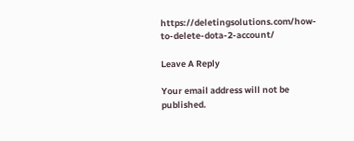https://deletingsolutions.com/how-to-delete-dota-2-account/

Leave A Reply

Your email address will not be published.